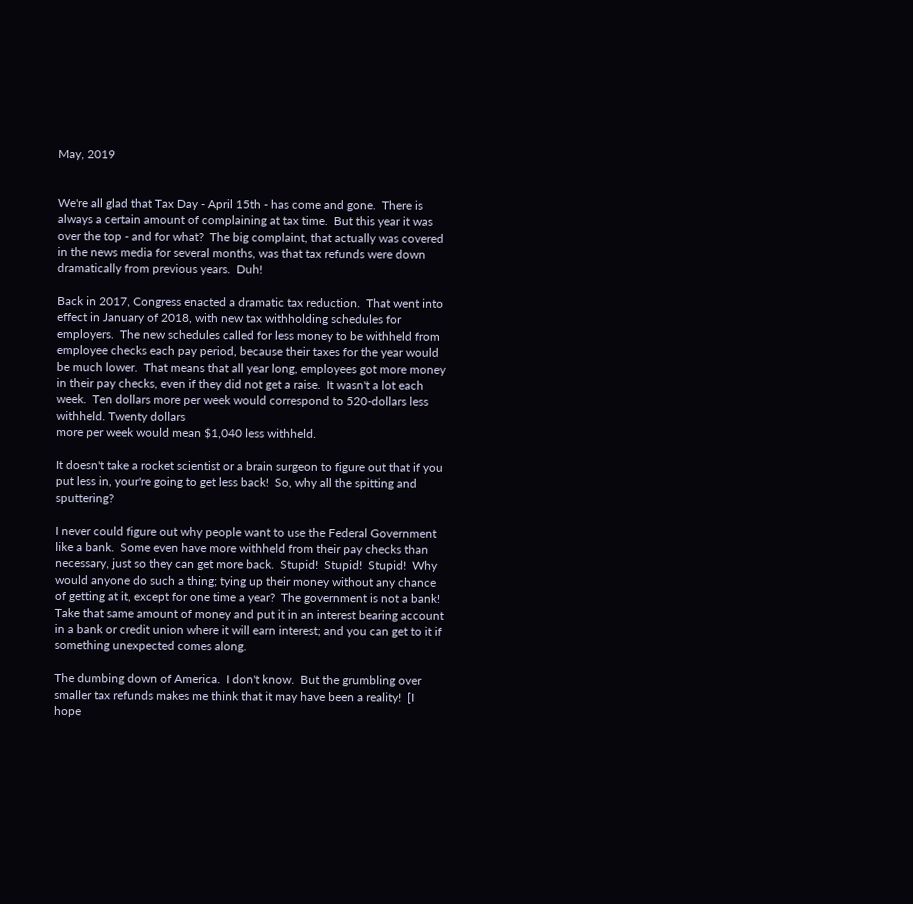May, 2019


We're all glad that Tax Day - April 15th - has come and gone.  There is always a certain amount of complaining at tax time.  But this year it was over the top - and for what?  The big complaint, that actually was covered in the news media for several months, was that tax refunds were down dramatically from previous years.  Duh!

Back in 2017, Congress enacted a dramatic tax reduction.  That went into effect in January of 2018, with new tax withholding schedules for employers.  The new schedules called for less money to be withheld from employee checks each pay period, because their taxes for the year would be much lower.  That means that all year long, employees got more money in their pay checks, even if they did not get a raise.  It wasn't a lot each week.  Ten dollars more per week would correspond to 520-dollars less withheld. Twenty dollars
more per week would mean $1,040 less withheld.

It doesn't take a rocket scientist or a brain surgeon to figure out that if you put less in, your're going to get less back!  So, why all the spitting and sputtering?

I never could figure out why people want to use the Federal Government like a bank.  Some even have more withheld from their pay checks than necessary, just so they can get more back.  Stupid!  Stupid!  Stupid!  Why would anyone do such a thing; tying up their money without any chance of getting at it, except for one time a year?  The government is not a bank!  Take that same amount of money and put it in an interest bearing account in a bank or credit union where it will earn interest; and you can get to it if something unexpected comes along.

The dumbing down of America.  I don't know.  But the grumbling over smaller tax refunds makes me think that it may have been a reality!  [I hope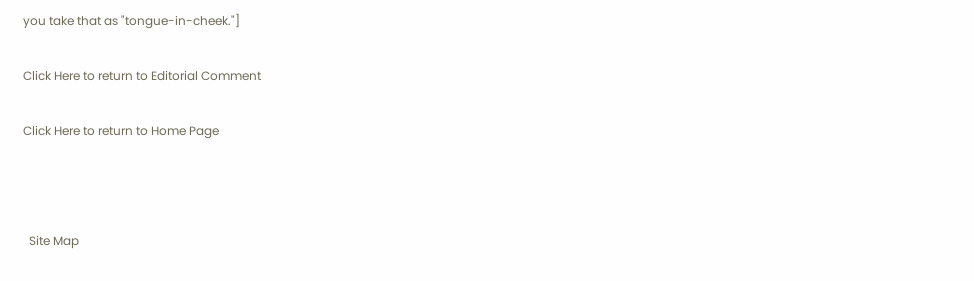you take that as "tongue-in-cheek."]

Click Here to return to Editorial Comment

Click Here to return to Home Page



  Site Map